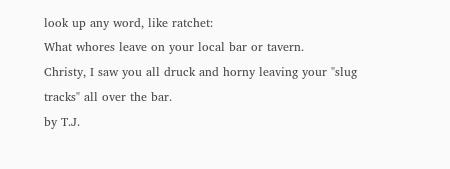look up any word, like ratchet:
What whores leave on your local bar or tavern.
Christy, I saw you all druck and horny leaving your "slug tracks" all over the bar.
by T.J.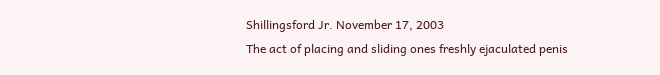Shillingsford Jr. November 17, 2003
The act of placing and sliding ones freshly ejaculated penis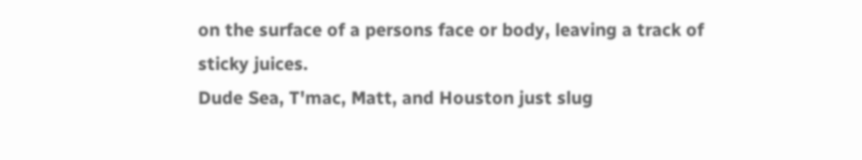on the surface of a persons face or body, leaving a track of sticky juices.
Dude Sea, T'mac, Matt, and Houston just slug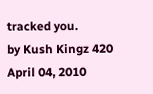tracked you.
by Kush Kingz 420 April 04, 2010